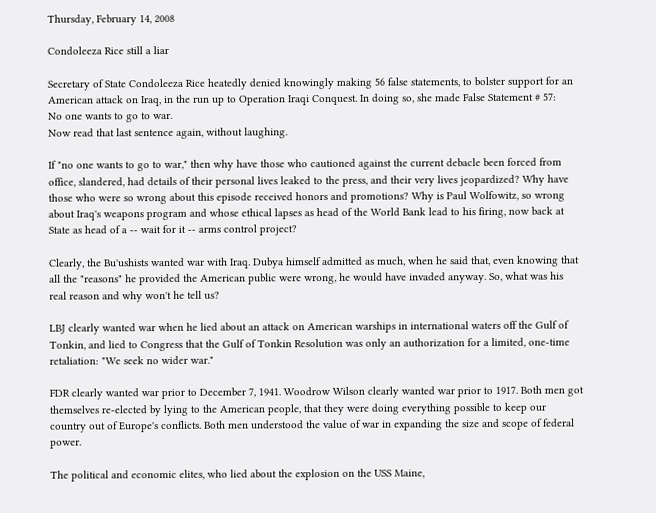Thursday, February 14, 2008

Condoleeza Rice still a liar

Secretary of State Condoleeza Rice heatedly denied knowingly making 56 false statements, to bolster support for an American attack on Iraq, in the run up to Operation Iraqi Conquest. In doing so, she made False Statement # 57:
No one wants to go to war.
Now read that last sentence again, without laughing.

If "no one wants to go to war," then why have those who cautioned against the current debacle been forced from office, slandered, had details of their personal lives leaked to the press, and their very lives jeopardized? Why have those who were so wrong about this episode received honors and promotions? Why is Paul Wolfowitz, so wrong about Iraq's weapons program and whose ethical lapses as head of the World Bank lead to his firing, now back at State as head of a -- wait for it -- arms control project?

Clearly, the Bu'ushists wanted war with Iraq. Dubya himself admitted as much, when he said that, even knowing that all the "reasons" he provided the American public were wrong, he would have invaded anyway. So, what was his real reason and why won't he tell us?

LBJ clearly wanted war when he lied about an attack on American warships in international waters off the Gulf of Tonkin, and lied to Congress that the Gulf of Tonkin Resolution was only an authorization for a limited, one-time retaliation: "We seek no wider war."

FDR clearly wanted war prior to December 7, 1941. Woodrow Wilson clearly wanted war prior to 1917. Both men got themselves re-elected by lying to the American people, that they were doing everything possible to keep our country out of Europe's conflicts. Both men understood the value of war in expanding the size and scope of federal power.

The political and economic elites, who lied about the explosion on the USS Maine,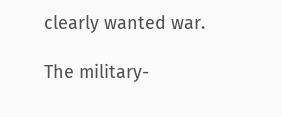clearly wanted war.

The military-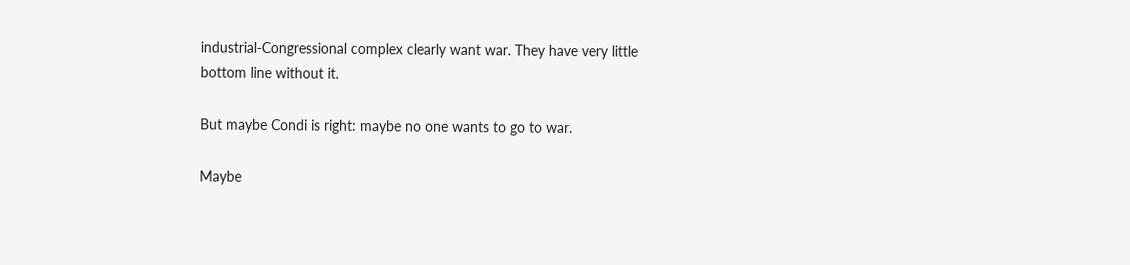industrial-Congressional complex clearly want war. They have very little bottom line without it.

But maybe Condi is right: maybe no one wants to go to war.

Maybe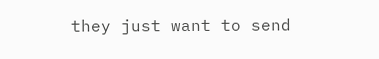they just want to send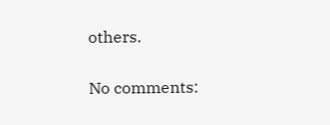others.

No comments: